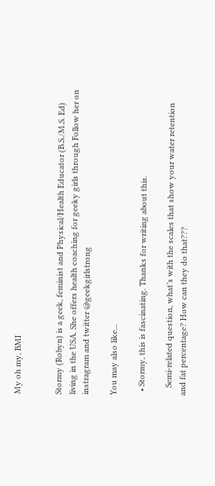My oh my, BMI


Stormy (Robyn) is a geek, feminist and Physical/Health Educator (B.S./M.S. Ed) living in the USA. She offers health coaching for geeky girls through Follow her on instragram and twitter @geekgirlstrong

You may also like...

  • Stormy, this is fascinating. Thanks for writing about this.

    Semi-related question, what’s with the scales that show your water retention and fat percentage? How can they do that???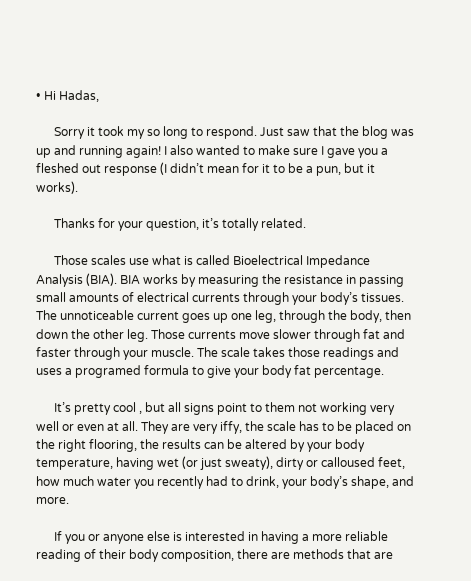• Hi Hadas,

      Sorry it took my so long to respond. Just saw that the blog was up and running again! I also wanted to make sure I gave you a fleshed out response (I didn’t mean for it to be a pun, but it works).

      Thanks for your question, it’s totally related.

      Those scales use what is called Bioelectrical Impedance Analysis (BIA). BIA works by measuring the resistance in passing small amounts of electrical currents through your body’s tissues. The unnoticeable current goes up one leg, through the body, then down the other leg. Those currents move slower through fat and faster through your muscle. The scale takes those readings and uses a programed formula to give your body fat percentage.

      It’s pretty cool , but all signs point to them not working very well or even at all. They are very iffy, the scale has to be placed on the right flooring, the results can be altered by your body temperature, having wet (or just sweaty), dirty or calloused feet, how much water you recently had to drink, your body’s shape, and more.

      If you or anyone else is interested in having a more reliable reading of their body composition, there are methods that are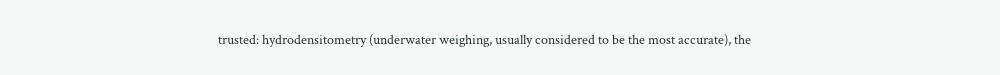trusted: hydrodensitometry (underwater weighing, usually considered to be the most accurate), the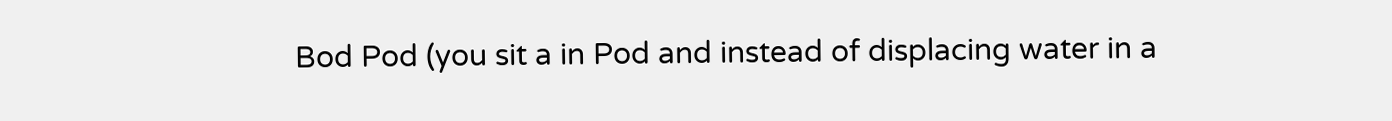Bod Pod (you sit a in Pod and instead of displacing water in a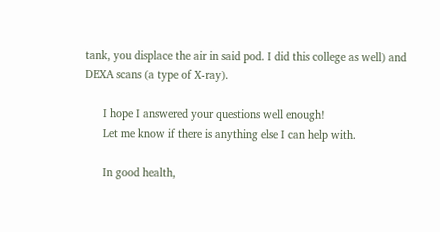tank, you displace the air in said pod. I did this college as well) and DEXA scans (a type of X-ray).

      I hope I answered your questions well enough!
      Let me know if there is anything else I can help with.

      In good health,